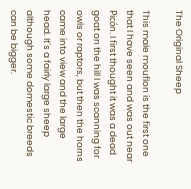The Original Sheep

This male mouflon is the first one that I have seen and was out near Picón. I first thought it was a dead goat on the hill I was scanning for owls or raptors, but then the horns came into view and the large head. It´s a fairly large sheep although some domestic breeds can be bigger.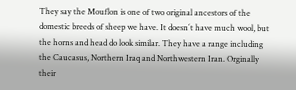They say the Mouflon is one of two original ancestors of the domestic breeds of sheep we have. It doesn´t have much wool, but the horns and head do look similar. They have a range including the Caucasus, Northern Iraq and Northwestern Iran. Orginally their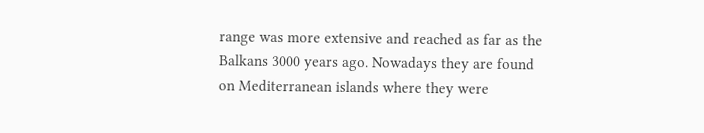range was more extensive and reached as far as the Balkans 3000 years ago. Nowadays they are found on Mediterranean islands where they were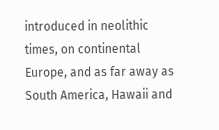introduced in neolithic times, on continental Europe, and as far away as South America, Hawaii and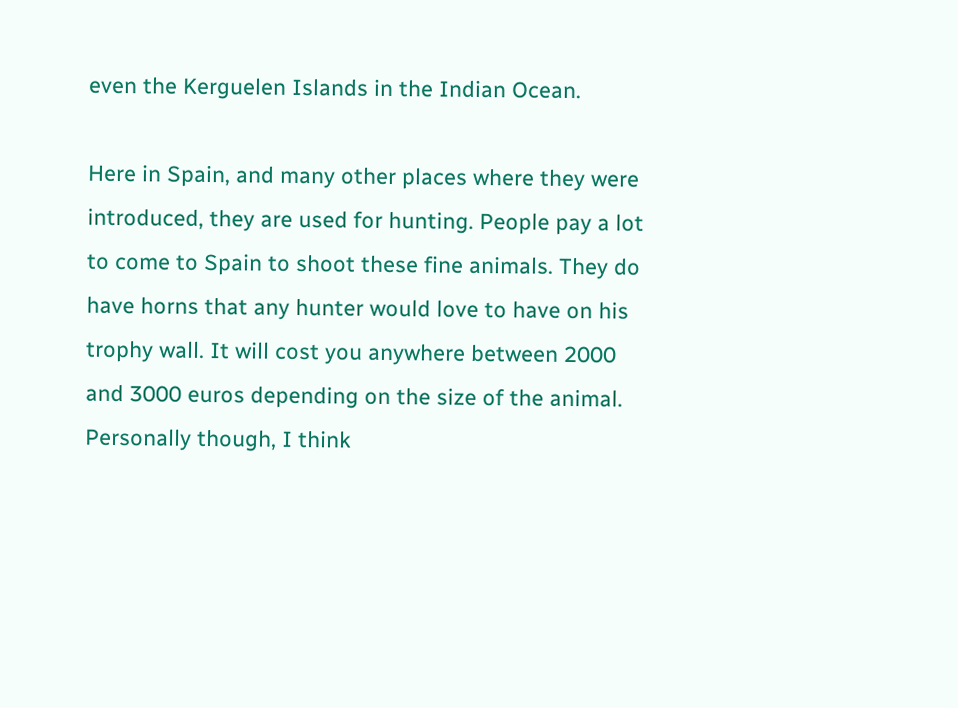even the Kerguelen Islands in the Indian Ocean.

Here in Spain, and many other places where they were introduced, they are used for hunting. People pay a lot to come to Spain to shoot these fine animals. They do have horns that any hunter would love to have on his trophy wall. It will cost you anywhere between 2000 and 3000 euros depending on the size of the animal. Personally though, I think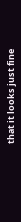that it looks just fine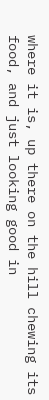where it is, up there on the hill chewing its food, and just looking good in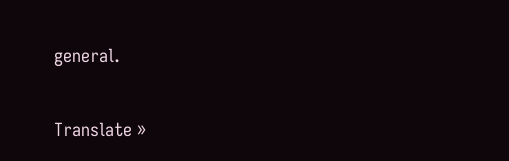general.

Translate »